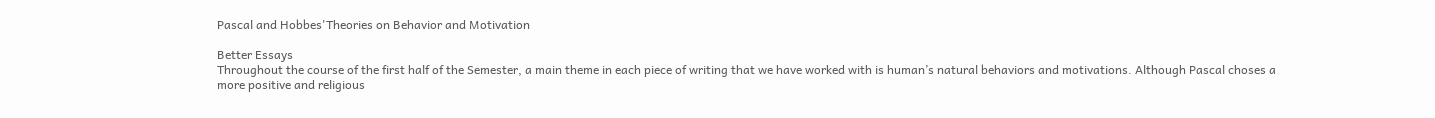Pascal and Hobbes'Theories on Behavior and Motivation

Better Essays
Throughout the course of the first half of the Semester, a main theme in each piece of writing that we have worked with is human’s natural behaviors and motivations. Although Pascal choses a more positive and religious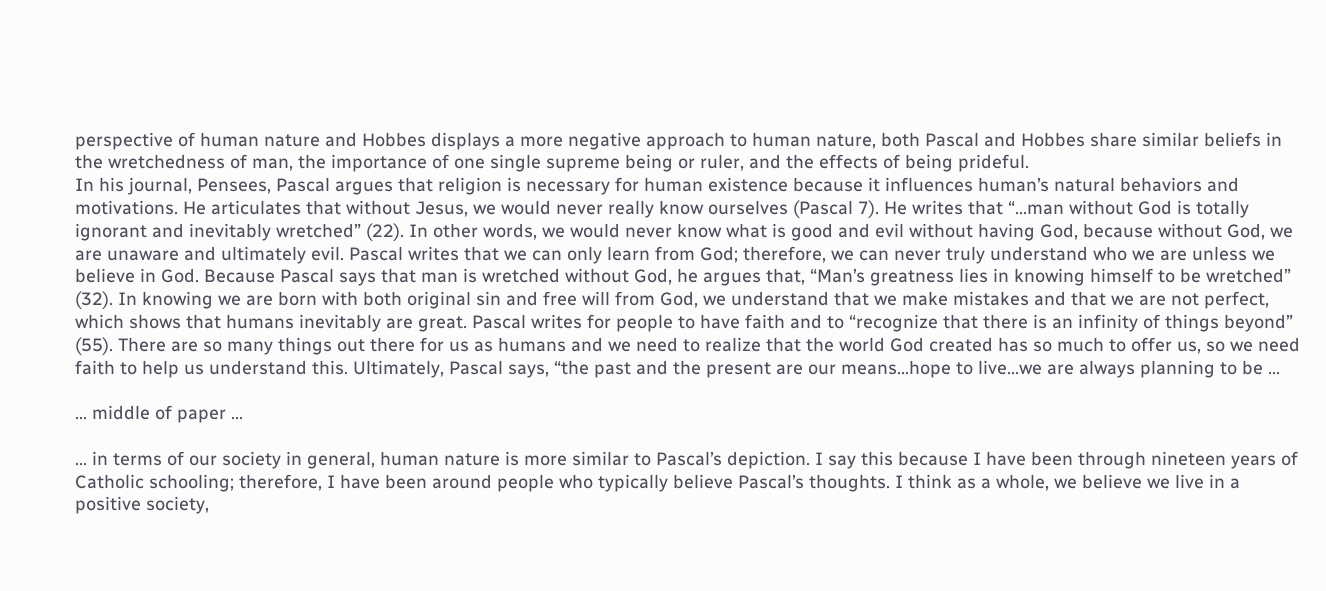perspective of human nature and Hobbes displays a more negative approach to human nature, both Pascal and Hobbes share similar beliefs in the wretchedness of man, the importance of one single supreme being or ruler, and the effects of being prideful.
In his journal, Pensees, Pascal argues that religion is necessary for human existence because it influences human’s natural behaviors and motivations. He articulates that without Jesus, we would never really know ourselves (Pascal 7). He writes that “…man without God is totally ignorant and inevitably wretched” (22). In other words, we would never know what is good and evil without having God, because without God, we are unaware and ultimately evil. Pascal writes that we can only learn from God; therefore, we can never truly understand who we are unless we believe in God. Because Pascal says that man is wretched without God, he argues that, “Man’s greatness lies in knowing himself to be wretched” (32). In knowing we are born with both original sin and free will from God, we understand that we make mistakes and that we are not perfect, which shows that humans inevitably are great. Pascal writes for people to have faith and to “recognize that there is an infinity of things beyond” (55). There are so many things out there for us as humans and we need to realize that the world God created has so much to offer us, so we need faith to help us understand this. Ultimately, Pascal says, “the past and the present are our means…hope to live…we are always planning to be ...

... middle of paper ...

... in terms of our society in general, human nature is more similar to Pascal’s depiction. I say this because I have been through nineteen years of Catholic schooling; therefore, I have been around people who typically believe Pascal’s thoughts. I think as a whole, we believe we live in a positive society,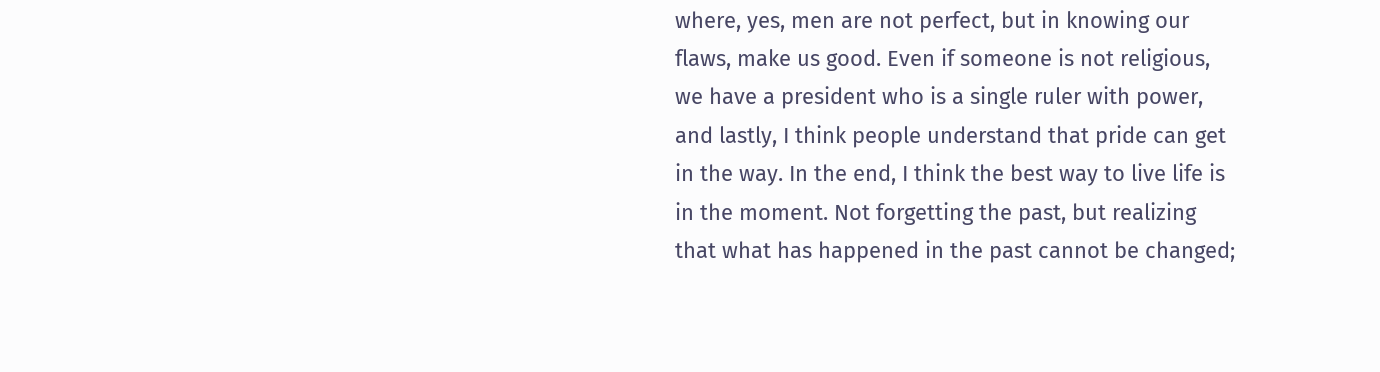where, yes, men are not perfect, but in knowing our flaws, make us good. Even if someone is not religious, we have a president who is a single ruler with power, and lastly, I think people understand that pride can get in the way. In the end, I think the best way to live life is in the moment. Not forgetting the past, but realizing that what has happened in the past cannot be changed;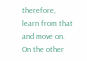therefore, learn from that and move on. On the other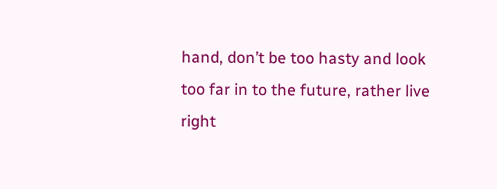hand, don’t be too hasty and look too far in to the future, rather live right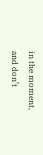in the moment, and don’t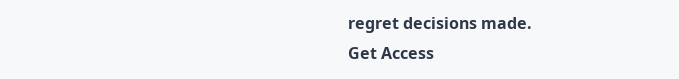regret decisions made.
Get Access